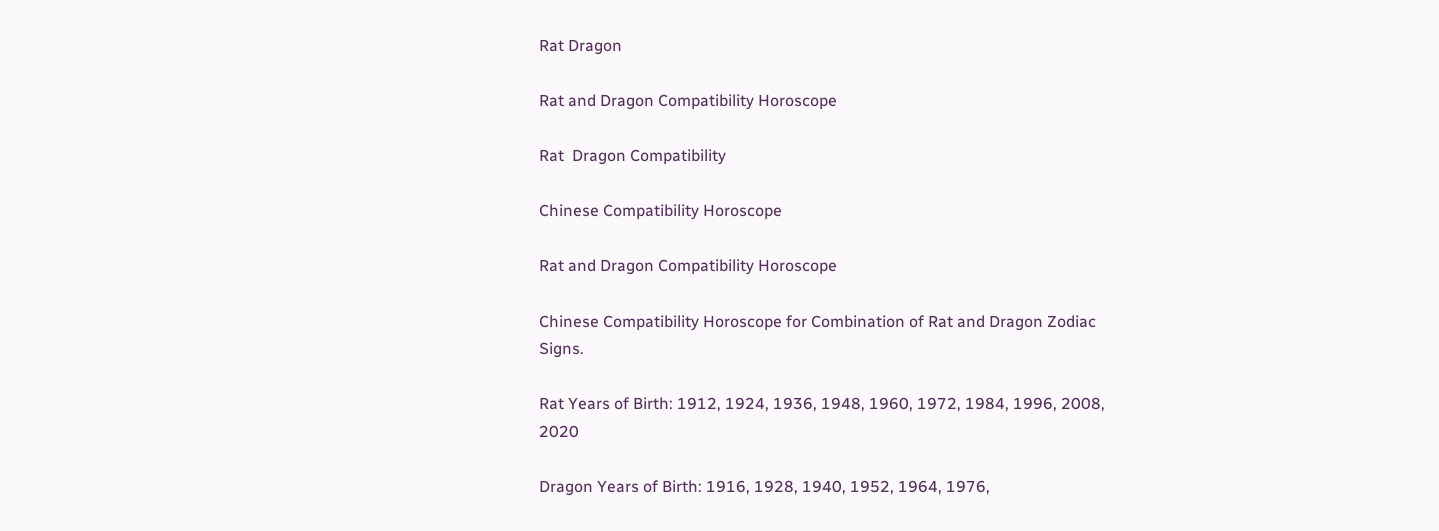Rat Dragon

Rat and Dragon Compatibility Horoscope

Rat  Dragon Compatibility

Chinese Compatibility Horoscope

Rat and Dragon Compatibility Horoscope

Chinese Compatibility Horoscope for Combination of Rat and Dragon Zodiac Signs.

Rat Years of Birth: 1912, 1924, 1936, 1948, 1960, 1972, 1984, 1996, 2008, 2020

Dragon Years of Birth: 1916, 1928, 1940, 1952, 1964, 1976,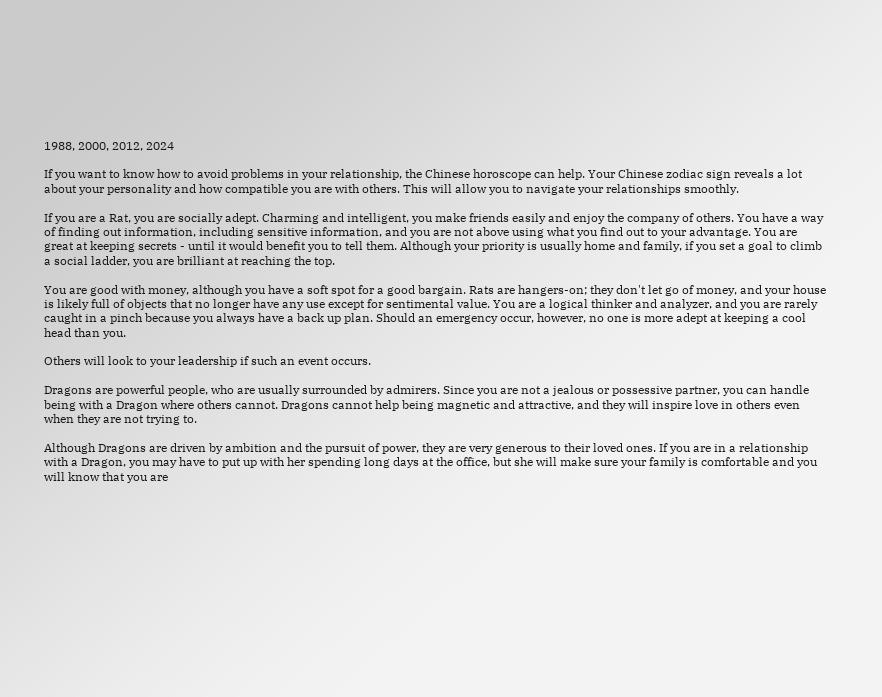1988, 2000, 2012, 2024

If you want to know how to avoid problems in your relationship, the Chinese horoscope can help. Your Chinese zodiac sign reveals a lot about your personality and how compatible you are with others. This will allow you to navigate your relationships smoothly.

If you are a Rat, you are socially adept. Charming and intelligent, you make friends easily and enjoy the company of others. You have a way of finding out information, including sensitive information, and you are not above using what you find out to your advantage. You are great at keeping secrets - until it would benefit you to tell them. Although your priority is usually home and family, if you set a goal to climb a social ladder, you are brilliant at reaching the top.

You are good with money, although you have a soft spot for a good bargain. Rats are hangers-on; they don't let go of money, and your house is likely full of objects that no longer have any use except for sentimental value. You are a logical thinker and analyzer, and you are rarely caught in a pinch because you always have a back up plan. Should an emergency occur, however, no one is more adept at keeping a cool head than you.

Others will look to your leadership if such an event occurs.

Dragons are powerful people, who are usually surrounded by admirers. Since you are not a jealous or possessive partner, you can handle being with a Dragon where others cannot. Dragons cannot help being magnetic and attractive, and they will inspire love in others even when they are not trying to.

Although Dragons are driven by ambition and the pursuit of power, they are very generous to their loved ones. If you are in a relationship with a Dragon, you may have to put up with her spending long days at the office, but she will make sure your family is comfortable and you will know that you are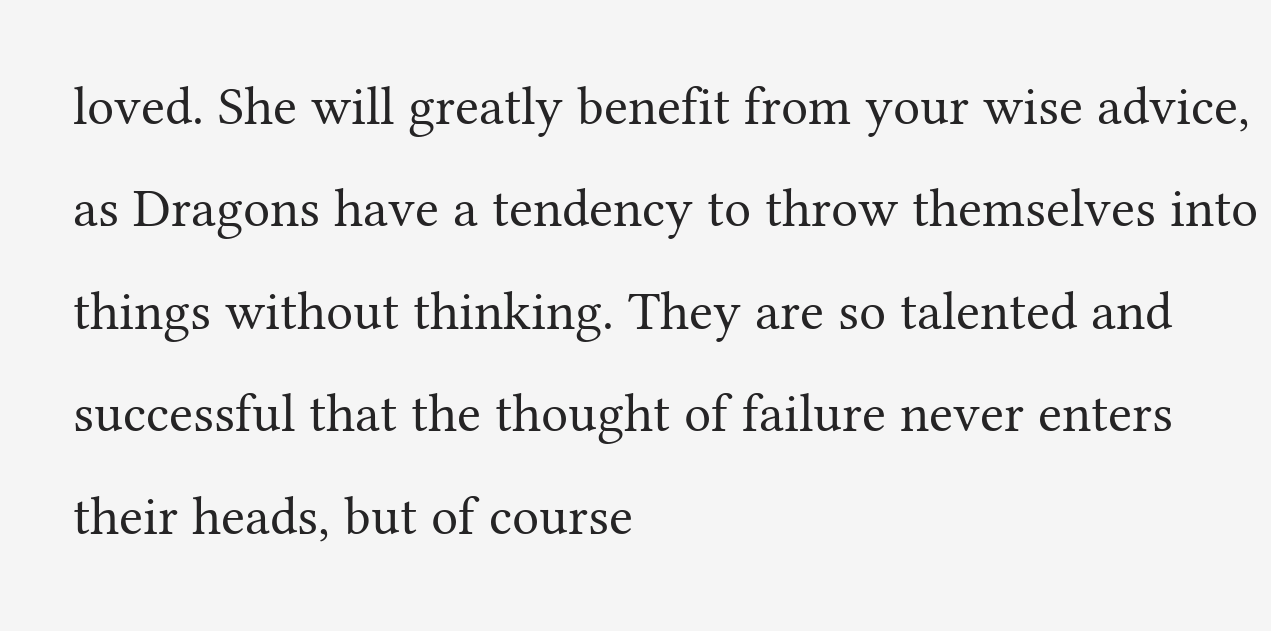loved. She will greatly benefit from your wise advice, as Dragons have a tendency to throw themselves into things without thinking. They are so talented and successful that the thought of failure never enters their heads, but of course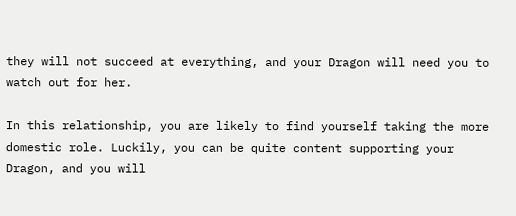they will not succeed at everything, and your Dragon will need you to watch out for her.

In this relationship, you are likely to find yourself taking the more domestic role. Luckily, you can be quite content supporting your Dragon, and you will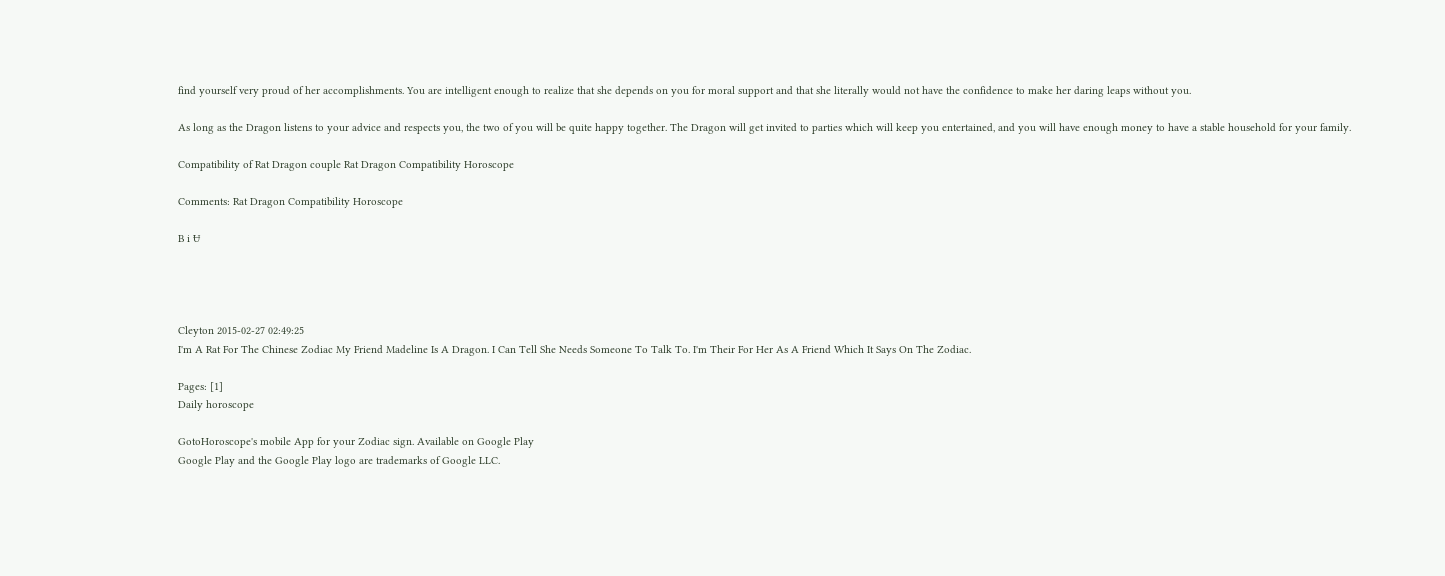find yourself very proud of her accomplishments. You are intelligent enough to realize that she depends on you for moral support and that she literally would not have the confidence to make her daring leaps without you.

As long as the Dragon listens to your advice and respects you, the two of you will be quite happy together. The Dragon will get invited to parties which will keep you entertained, and you will have enough money to have a stable household for your family.

Compatibility of Rat Dragon couple Rat Dragon Compatibility Horoscope

Comments: Rat Dragon Compatibility Horoscope

B i Ʉ




Cleyton 2015-02-27 02:49:25
I'm A Rat For The Chinese Zodiac My Friend Madeline Is A Dragon. I Can Tell She Needs Someone To Talk To. I'm Their For Her As A Friend Which It Says On The Zodiac.

Pages: [1]
Daily horoscope

GotoHoroscope's mobile App for your Zodiac sign. Available on Google Play
Google Play and the Google Play logo are trademarks of Google LLC.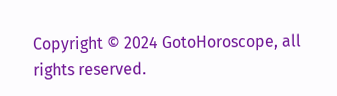Copyright © 2024 GotoHoroscope, all rights reserved.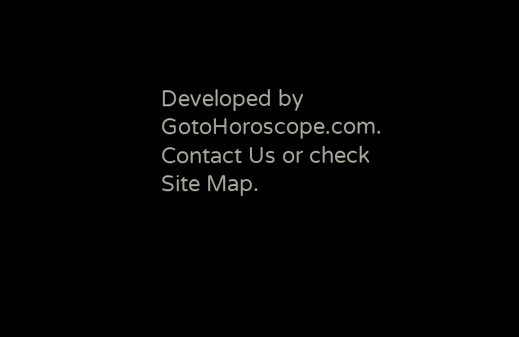Developed by GotoHoroscope.com. Contact Us or check Site Map.